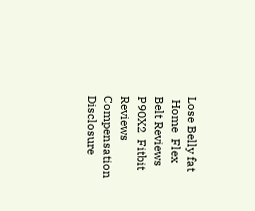Lose Belly fat
 Home  Flex Belt Reviews  P90X2  Fitbit Reviews  Compensation Disclosure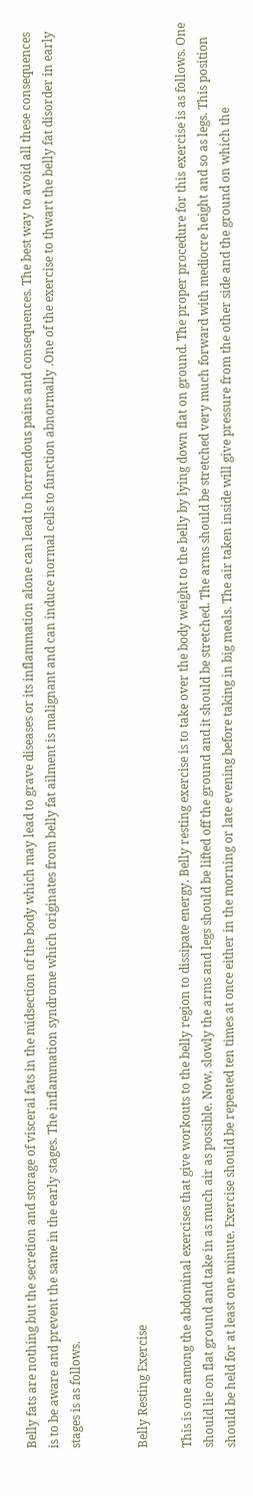Belly fats are nothing but the secretion and storage of visceral fats in the midsection of the body which may lead to grave diseases or its inflammation alone can lead to horrendous pains and consequences. The best way to avoid all these consequences is to be aware and prevent the same in the early stages. The inflammation syndrome which originates from belly fat ailment is malignant and can induce normal cells to function abnormally .One of the exercise to thwart the belly fat disorder in early stages is as follows.


Belly Resting Exercise

This is one among the abdominal exercises that give workouts to the belly region to dissipate energy. Belly resting exercise is to take over the body weight to the belly by lying down flat on ground. The proper procedure for this exercise is as follows. One should lie on flat ground and take in as much air as possible. Now, slowly the arms and legs should be lifted off the ground and it should be stretched. The arms should be stretched very much forward with mediocre height and so as legs. This position should be held for at least one minute. Exercise should be repeated ten times at once either in the morning or late evening before taking in big meals. The air taken inside will give pressure from the other side and the ground on which the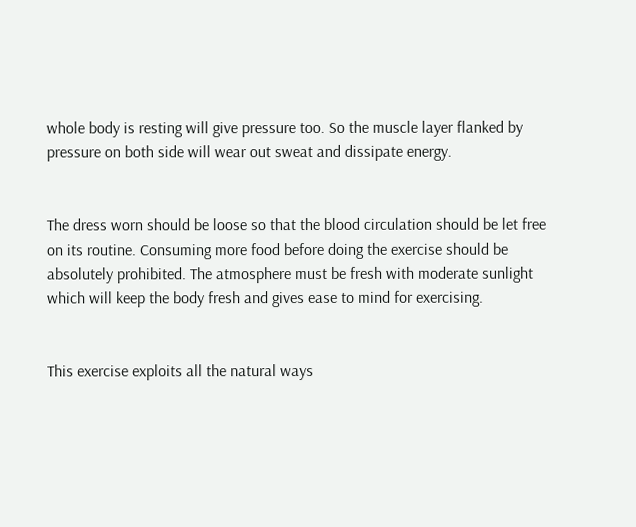whole body is resting will give pressure too. So the muscle layer flanked by pressure on both side will wear out sweat and dissipate energy.


The dress worn should be loose so that the blood circulation should be let free on its routine. Consuming more food before doing the exercise should be absolutely prohibited. The atmosphere must be fresh with moderate sunlight which will keep the body fresh and gives ease to mind for exercising.


This exercise exploits all the natural ways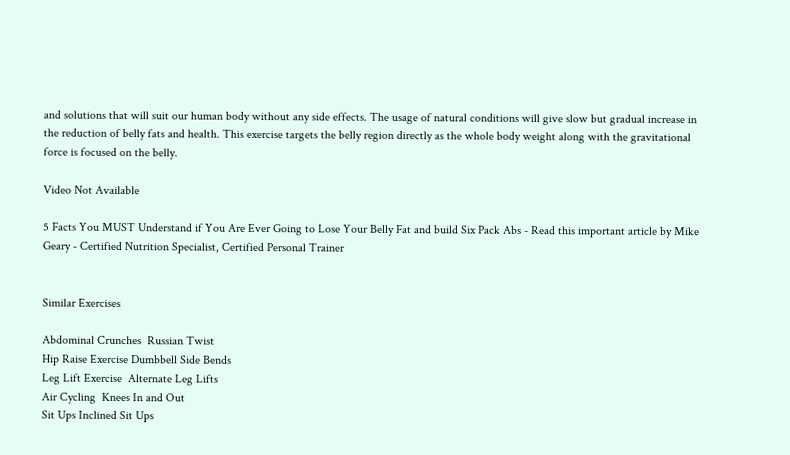and solutions that will suit our human body without any side effects. The usage of natural conditions will give slow but gradual increase in the reduction of belly fats and health. This exercise targets the belly region directly as the whole body weight along with the gravitational force is focused on the belly.

Video Not Available

5 Facts You MUST Understand if You Are Ever Going to Lose Your Belly Fat and build Six Pack Abs - Read this important article by Mike Geary - Certified Nutrition Specialist, Certified Personal Trainer


Similar Exercises

Abdominal Crunches  Russian Twist
Hip Raise Exercise Dumbbell Side Bends
Leg Lift Exercise  Alternate Leg Lifts
Air Cycling  Knees In and Out
Sit Ups Inclined Sit Ups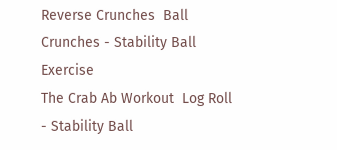Reverse Crunches  Ball Crunches - Stability Ball Exercise
The Crab Ab Workout  Log Roll - Stability Ball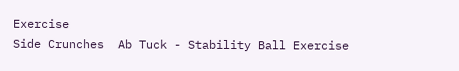Exercise
Side Crunches  Ab Tuck - Stability Ball Exercise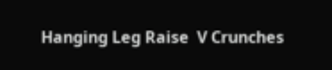Hanging Leg Raise  V Crunches